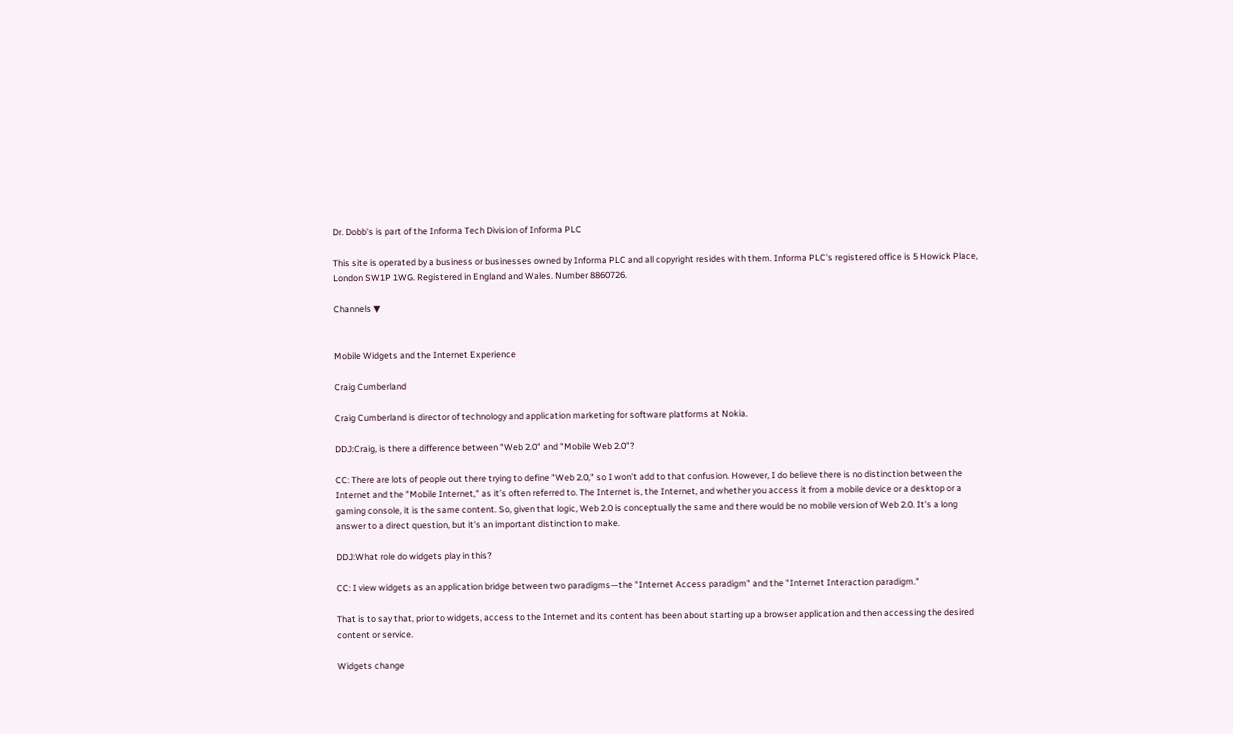Dr. Dobb's is part of the Informa Tech Division of Informa PLC

This site is operated by a business or businesses owned by Informa PLC and all copyright resides with them. Informa PLC's registered office is 5 Howick Place, London SW1P 1WG. Registered in England and Wales. Number 8860726.

Channels ▼


Mobile Widgets and the Internet Experience

Craig Cumberland

Craig Cumberland is director of technology and application marketing for software platforms at Nokia.

DDJ:Craig, is there a difference between "Web 2.0" and "Mobile Web 2.0"?

CC: There are lots of people out there trying to define "Web 2.0," so I won't add to that confusion. However, I do believe there is no distinction between the Internet and the "Mobile Internet," as it's often referred to. The Internet is, the Internet, and whether you access it from a mobile device or a desktop or a gaming console, it is the same content. So, given that logic, Web 2.0 is conceptually the same and there would be no mobile version of Web 2.0. It's a long answer to a direct question, but it's an important distinction to make.

DDJ:What role do widgets play in this?

CC: I view widgets as an application bridge between two paradigms—the "Internet Access paradigm" and the "Internet Interaction paradigm."

That is to say that, prior to widgets, access to the Internet and its content has been about starting up a browser application and then accessing the desired content or service.

Widgets change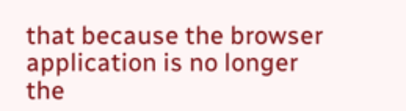that because the browser application is no longer the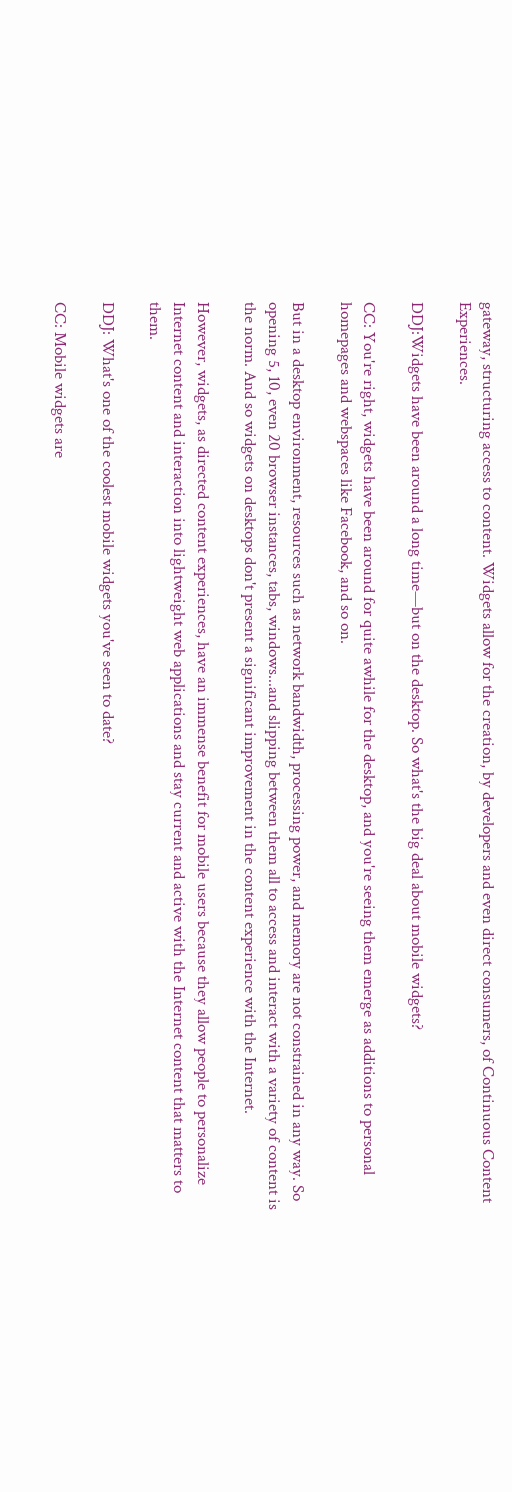gateway, structuring access to content. Widgets allow for the creation, by developers and even direct consumers, of Continuous Content Experiences.

DDJ:Widgets have been around a long time—but on the desktop. So what's the big deal about mobile widgets?

CC: You're right, widgets have been around for quite awhile for the desktop, and you're seeing them emerge as additions to personal homepages and webspaces like Facebook, and so on.

But in a desktop environment, resources such as network bandwidth, processing power, and memory are not constrained in any way. So opening 5, 10, even 20 browser instances, tabs, windows...and slipping between them all to access and interact with a variety of content is the norm. And so widgets on desktops don't present a significant improvement in the content experience with the Internet.

However, widgets, as directed content experiences, have an immense benefit for mobile users because they allow people to personalize Internet content and interaction into lightweight web applications and stay current and active with the Internet content that matters to them.

DDJ: What's one of the coolest mobile widgets you've seen to date?

CC: Mobile widgets are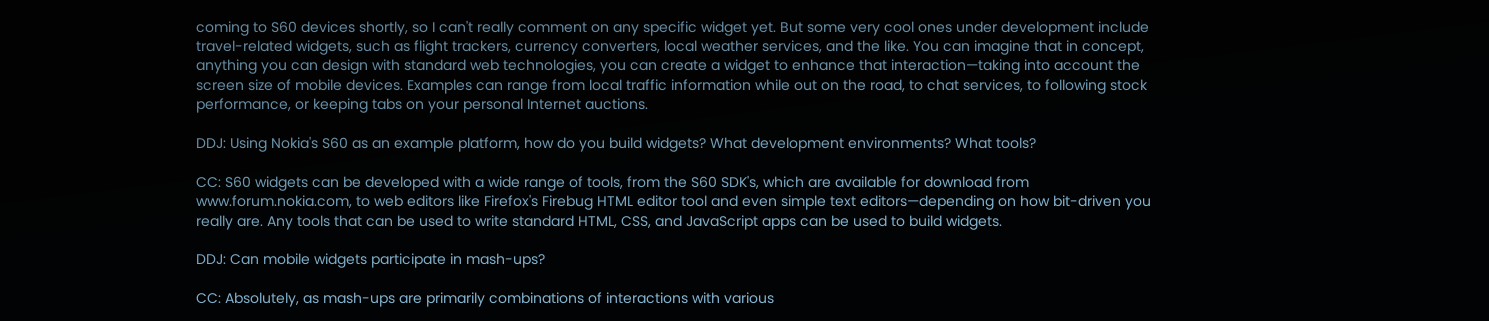coming to S60 devices shortly, so I can't really comment on any specific widget yet. But some very cool ones under development include travel-related widgets, such as flight trackers, currency converters, local weather services, and the like. You can imagine that in concept, anything you can design with standard web technologies, you can create a widget to enhance that interaction—taking into account the screen size of mobile devices. Examples can range from local traffic information while out on the road, to chat services, to following stock performance, or keeping tabs on your personal Internet auctions.

DDJ: Using Nokia's S60 as an example platform, how do you build widgets? What development environments? What tools?

CC: S60 widgets can be developed with a wide range of tools, from the S60 SDK's, which are available for download from www.forum.nokia.com, to web editors like Firefox's Firebug HTML editor tool and even simple text editors—depending on how bit-driven you really are. Any tools that can be used to write standard HTML, CSS, and JavaScript apps can be used to build widgets.

DDJ: Can mobile widgets participate in mash-ups?

CC: Absolutely, as mash-ups are primarily combinations of interactions with various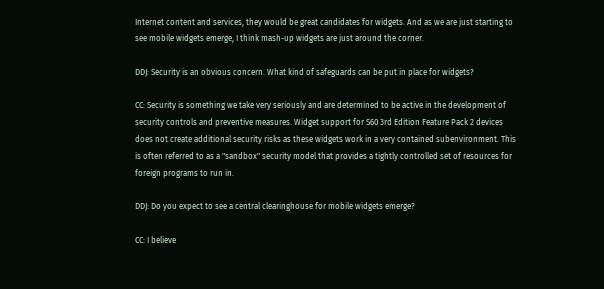Internet content and services, they would be great candidates for widgets. And as we are just starting to see mobile widgets emerge, I think mash-up widgets are just around the corner.

DDJ: Security is an obvious concern. What kind of safeguards can be put in place for widgets?

CC: Security is something we take very seriously and are determined to be active in the development of security controls and preventive measures. Widget support for S60 3rd Edition Feature Pack 2 devices does not create additional security risks as these widgets work in a very contained subenvironment. This is often referred to as a "sandbox" security model that provides a tightly controlled set of resources for foreign programs to run in.

DDJ: Do you expect to see a central clearinghouse for mobile widgets emerge?

CC: I believe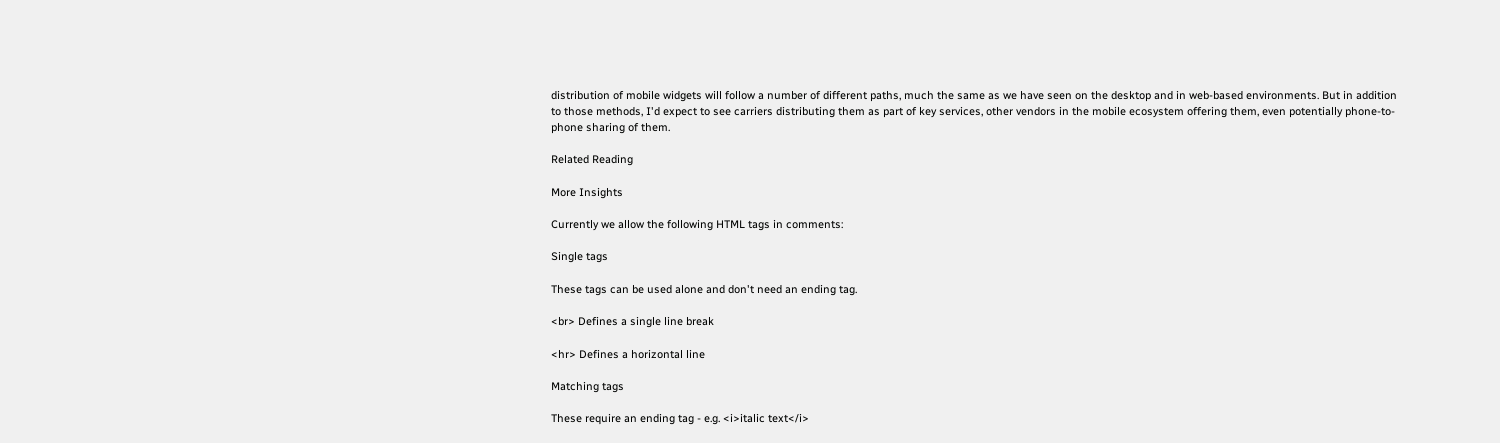distribution of mobile widgets will follow a number of different paths, much the same as we have seen on the desktop and in web-based environments. But in addition to those methods, I'd expect to see carriers distributing them as part of key services, other vendors in the mobile ecosystem offering them, even potentially phone-to-phone sharing of them.

Related Reading

More Insights

Currently we allow the following HTML tags in comments:

Single tags

These tags can be used alone and don't need an ending tag.

<br> Defines a single line break

<hr> Defines a horizontal line

Matching tags

These require an ending tag - e.g. <i>italic text</i>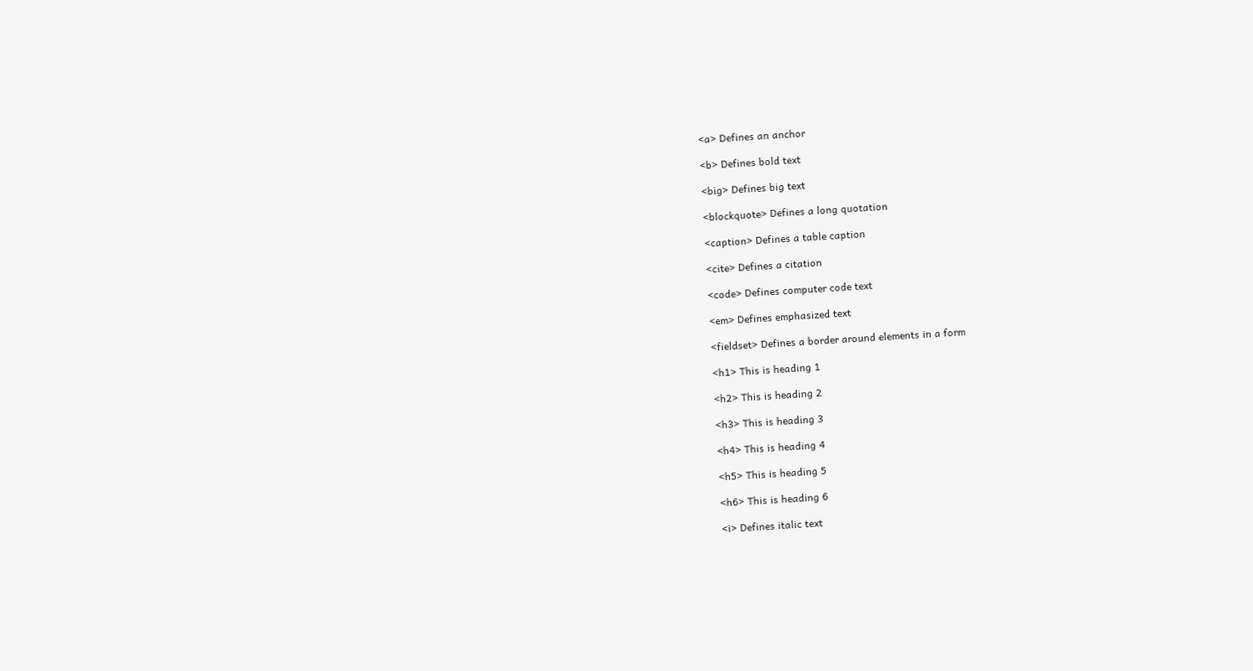<a> Defines an anchor

<b> Defines bold text

<big> Defines big text

<blockquote> Defines a long quotation

<caption> Defines a table caption

<cite> Defines a citation

<code> Defines computer code text

<em> Defines emphasized text

<fieldset> Defines a border around elements in a form

<h1> This is heading 1

<h2> This is heading 2

<h3> This is heading 3

<h4> This is heading 4

<h5> This is heading 5

<h6> This is heading 6

<i> Defines italic text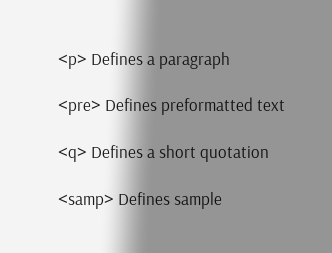<p> Defines a paragraph

<pre> Defines preformatted text

<q> Defines a short quotation

<samp> Defines sample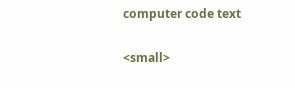computer code text

<small>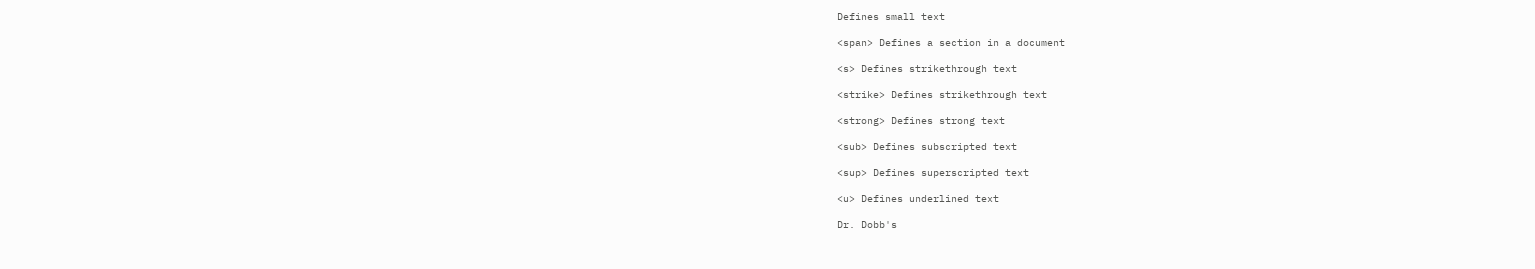Defines small text

<span> Defines a section in a document

<s> Defines strikethrough text

<strike> Defines strikethrough text

<strong> Defines strong text

<sub> Defines subscripted text

<sup> Defines superscripted text

<u> Defines underlined text

Dr. Dobb's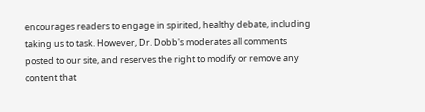encourages readers to engage in spirited, healthy debate, including taking us to task. However, Dr. Dobb's moderates all comments posted to our site, and reserves the right to modify or remove any content that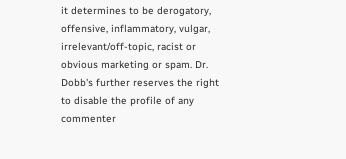it determines to be derogatory, offensive, inflammatory, vulgar, irrelevant/off-topic, racist or obvious marketing or spam. Dr. Dobb's further reserves the right to disable the profile of any commenter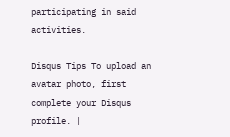participating in said activities.

Disqus Tips To upload an avatar photo, first complete your Disqus profile. |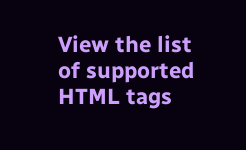View the list of supported HTML tags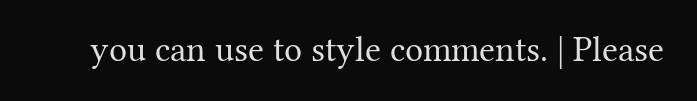you can use to style comments. | Please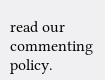read our commenting policy.